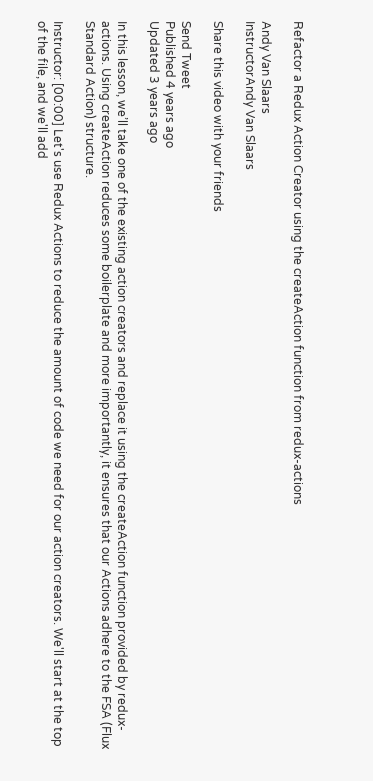Refactor a Redux Action Creator using the createAction function from redux-actions

Andy Van Slaars
InstructorAndy Van Slaars

Share this video with your friends

Send Tweet
Published 4 years ago
Updated 3 years ago

In this lesson, we’ll take one of the existing action creators and replace it using the createAction function provided by redux-actions. Using createAction reduces some boilerplate and more importantly, it ensures that our Actions adhere to the FSA (Flux Standard Action) structure.

Instructor: [00:00] Let's use Redux Actions to reduce the amount of code we need for our action creators. We'll start at the top of the file, and we'll add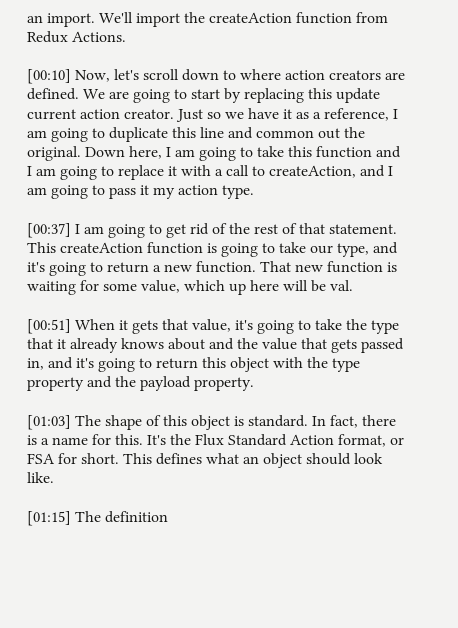an import. We'll import the createAction function from Redux Actions.

[00:10] Now, let's scroll down to where action creators are defined. We are going to start by replacing this update current action creator. Just so we have it as a reference, I am going to duplicate this line and common out the original. Down here, I am going to take this function and I am going to replace it with a call to createAction, and I am going to pass it my action type.

[00:37] I am going to get rid of the rest of that statement. This createAction function is going to take our type, and it's going to return a new function. That new function is waiting for some value, which up here will be val.

[00:51] When it gets that value, it's going to take the type that it already knows about and the value that gets passed in, and it's going to return this object with the type property and the payload property.

[01:03] The shape of this object is standard. In fact, there is a name for this. It's the Flux Standard Action format, or FSA for short. This defines what an object should look like.

[01:15] The definition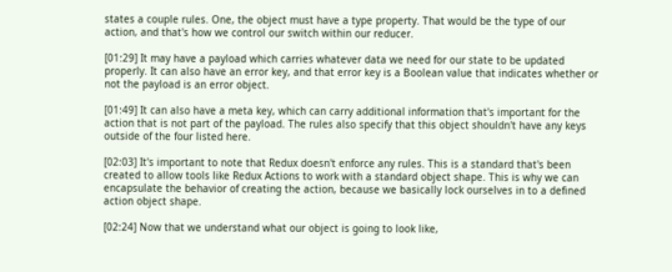states a couple rules. One, the object must have a type property. That would be the type of our action, and that's how we control our switch within our reducer.

[01:29] It may have a payload which carries whatever data we need for our state to be updated properly. It can also have an error key, and that error key is a Boolean value that indicates whether or not the payload is an error object.

[01:49] It can also have a meta key, which can carry additional information that's important for the action that is not part of the payload. The rules also specify that this object shouldn't have any keys outside of the four listed here.

[02:03] It's important to note that Redux doesn't enforce any rules. This is a standard that's been created to allow tools like Redux Actions to work with a standard object shape. This is why we can encapsulate the behavior of creating the action, because we basically lock ourselves in to a defined action object shape.

[02:24] Now that we understand what our object is going to look like,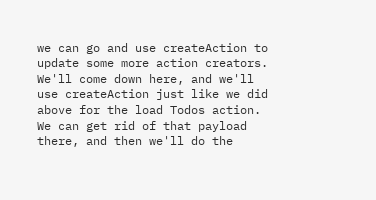we can go and use createAction to update some more action creators. We'll come down here, and we'll use createAction just like we did above for the load Todos action. We can get rid of that payload there, and then we'll do the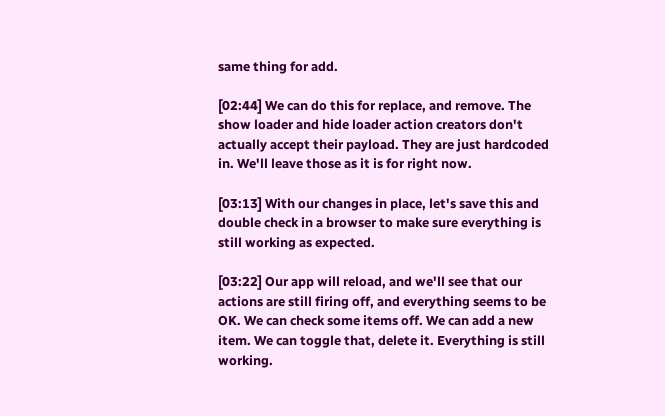same thing for add.

[02:44] We can do this for replace, and remove. The show loader and hide loader action creators don't actually accept their payload. They are just hardcoded in. We'll leave those as it is for right now.

[03:13] With our changes in place, let's save this and double check in a browser to make sure everything is still working as expected.

[03:22] Our app will reload, and we'll see that our actions are still firing off, and everything seems to be OK. We can check some items off. We can add a new item. We can toggle that, delete it. Everything is still working.